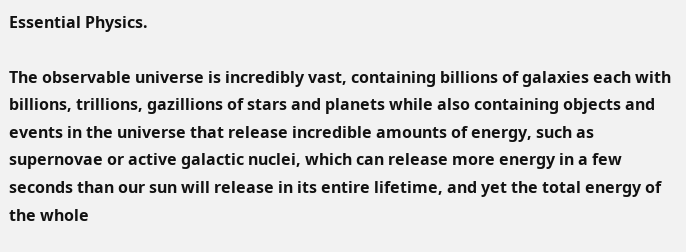Essential Physics.

The observable universe is incredibly vast, containing billions of galaxies each with billions, trillions, gazillions of stars and planets while also containing objects and events in the universe that release incredible amounts of energy, such as supernovae or active galactic nuclei, which can release more energy in a few seconds than our sun will release in its entire lifetime, and yet the total energy of the whole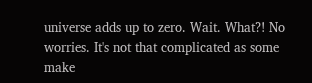universe adds up to zero. Wait. What?! No worries. It's not that complicated as some make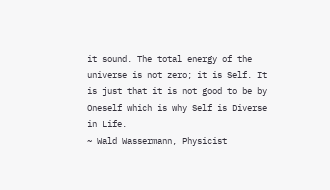it sound. The total energy of the universe is not zero; it is Self. It is just that it is not good to be by Oneself which is why Self is Diverse in Life.
~ Wald Wassermann, Physicist